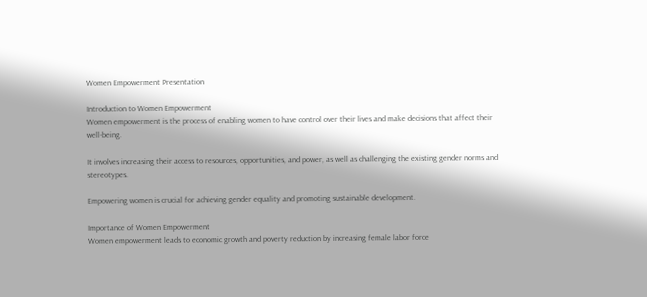Women Empowerment Presentation

Introduction to Women Empowerment
Women empowerment is the process of enabling women to have control over their lives and make decisions that affect their well-being.

It involves increasing their access to resources, opportunities, and power, as well as challenging the existing gender norms and stereotypes.

Empowering women is crucial for achieving gender equality and promoting sustainable development.

Importance of Women Empowerment
Women empowerment leads to economic growth and poverty reduction by increasing female labor force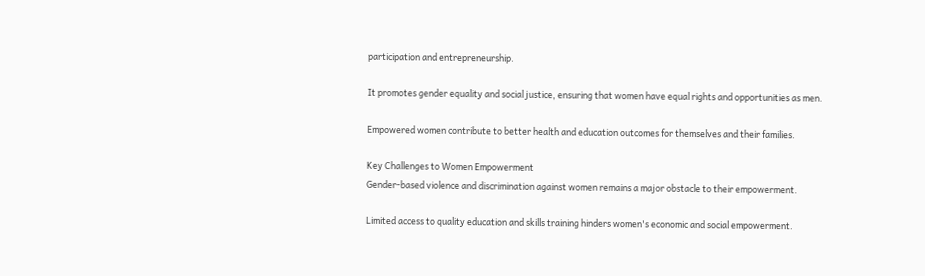participation and entrepreneurship.

It promotes gender equality and social justice, ensuring that women have equal rights and opportunities as men.

Empowered women contribute to better health and education outcomes for themselves and their families.

Key Challenges to Women Empowerment
Gender-based violence and discrimination against women remains a major obstacle to their empowerment.

Limited access to quality education and skills training hinders women's economic and social empowerment.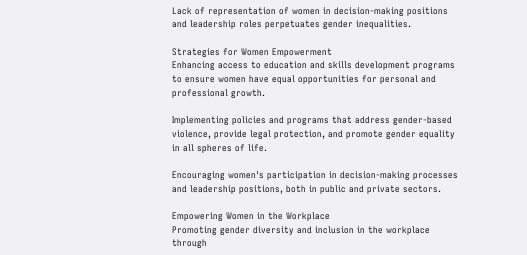Lack of representation of women in decision-making positions and leadership roles perpetuates gender inequalities.

Strategies for Women Empowerment
Enhancing access to education and skills development programs to ensure women have equal opportunities for personal and professional growth.

Implementing policies and programs that address gender-based violence, provide legal protection, and promote gender equality in all spheres of life.

Encouraging women's participation in decision-making processes and leadership positions, both in public and private sectors.

Empowering Women in the Workplace
Promoting gender diversity and inclusion in the workplace through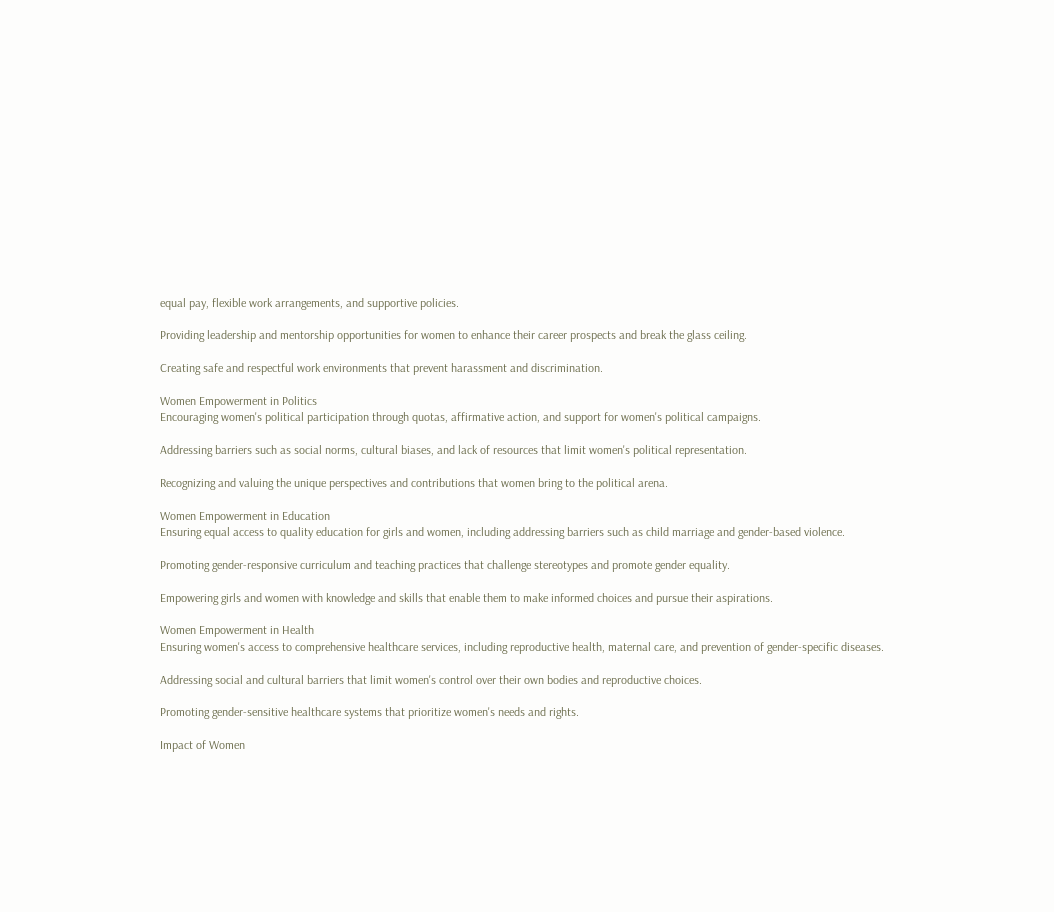equal pay, flexible work arrangements, and supportive policies.

Providing leadership and mentorship opportunities for women to enhance their career prospects and break the glass ceiling.

Creating safe and respectful work environments that prevent harassment and discrimination.

Women Empowerment in Politics
Encouraging women's political participation through quotas, affirmative action, and support for women's political campaigns.

Addressing barriers such as social norms, cultural biases, and lack of resources that limit women's political representation.

Recognizing and valuing the unique perspectives and contributions that women bring to the political arena.

Women Empowerment in Education
Ensuring equal access to quality education for girls and women, including addressing barriers such as child marriage and gender-based violence.

Promoting gender-responsive curriculum and teaching practices that challenge stereotypes and promote gender equality.

Empowering girls and women with knowledge and skills that enable them to make informed choices and pursue their aspirations.

Women Empowerment in Health
Ensuring women's access to comprehensive healthcare services, including reproductive health, maternal care, and prevention of gender-specific diseases.

Addressing social and cultural barriers that limit women's control over their own bodies and reproductive choices.

Promoting gender-sensitive healthcare systems that prioritize women's needs and rights.

Impact of Women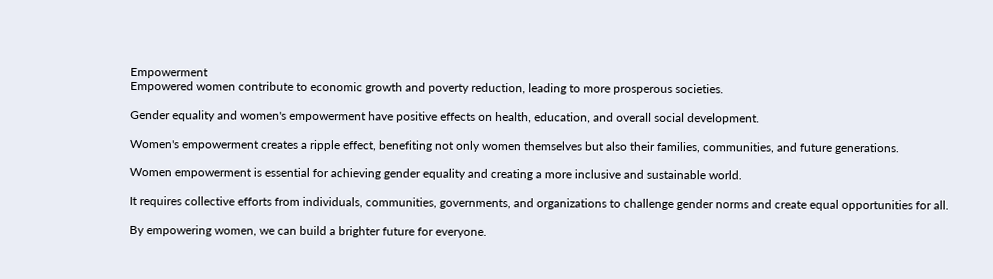Empowerment
Empowered women contribute to economic growth and poverty reduction, leading to more prosperous societies.

Gender equality and women's empowerment have positive effects on health, education, and overall social development.

Women's empowerment creates a ripple effect, benefiting not only women themselves but also their families, communities, and future generations.

Women empowerment is essential for achieving gender equality and creating a more inclusive and sustainable world.

It requires collective efforts from individuals, communities, governments, and organizations to challenge gender norms and create equal opportunities for all.

By empowering women, we can build a brighter future for everyone.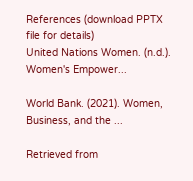References (download PPTX file for details)
United Nations Women. (n.d.). Women's Empower...

World Bank. (2021). Women, Business, and the ...

Retrieved from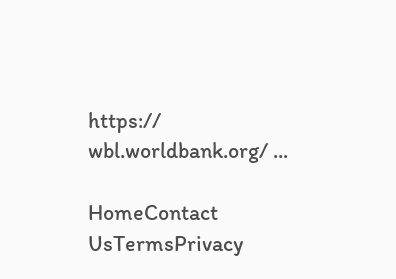https:// wbl.worldbank.org/ ...

HomeContact UsTermsPrivacy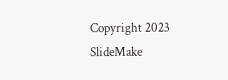Copyright 2023 SlideMake